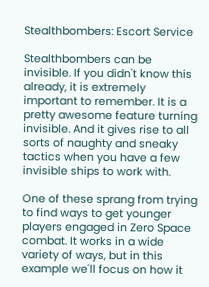Stealthbombers: Escort Service

Stealthbombers can be invisible. If you didn't know this already, it is extremely important to remember. It is a pretty awesome feature turning invisible. And it gives rise to all sorts of naughty and sneaky tactics when you have a few invisible ships to work with.

One of these sprang from trying to find ways to get younger players engaged in Zero Space combat. It works in a wide variety of ways, but in this example we'll focus on how it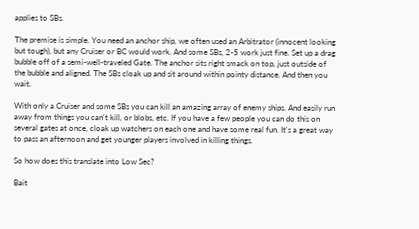applies to SBs.

The premise is simple. You need an anchor ship, we often used an Arbitrator (innocent looking but tough), but any Cruiser or BC would work. And some SBs, 2-5 work just fine. Set up a drag bubble off of a semi-well-traveled Gate. The anchor sits right smack on top, just outside of the bubble and aligned. The SBs cloak up and sit around within pointy distance. And then you wait.

With only a Cruiser and some SBs you can kill an amazing array of enemy ships. And easily run away from things you can't kill, or blobs, etc. If you have a few people you can do this on several gates at once, cloak up watchers on each one and have some real fun. It's a great way to pass an afternoon and get younger players involved in killing things.

So how does this translate into Low Sec?

Bait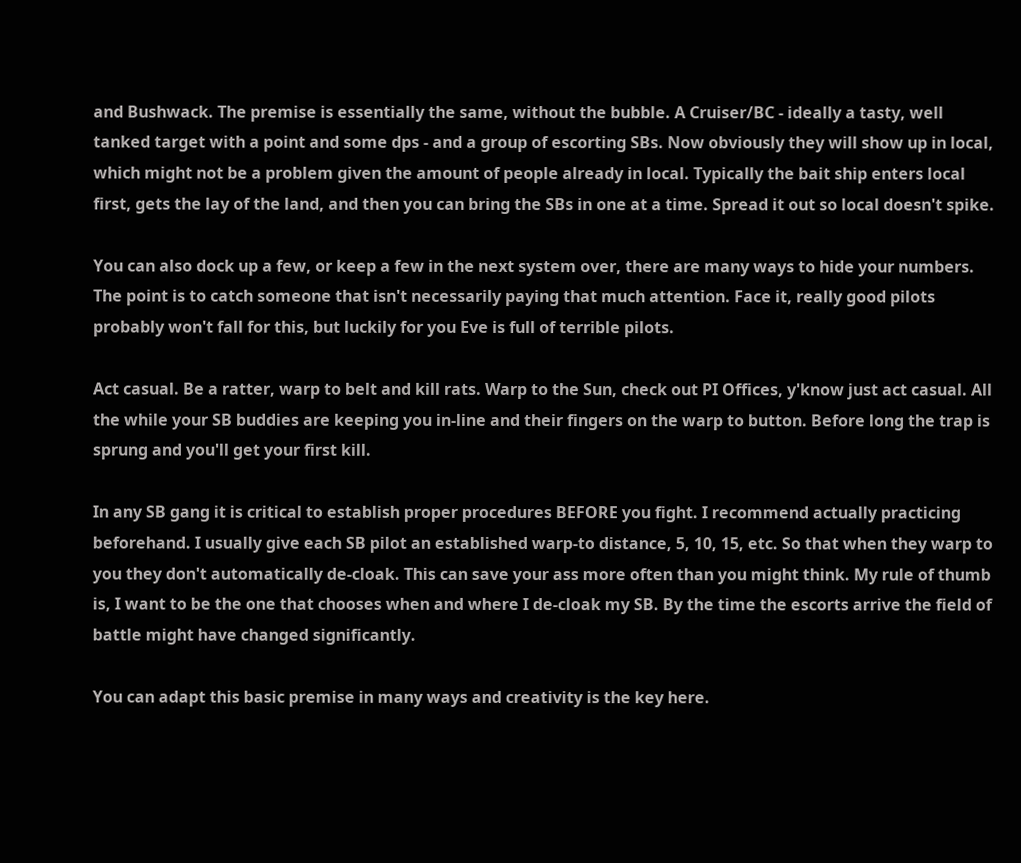and Bushwack. The premise is essentially the same, without the bubble. A Cruiser/BC - ideally a tasty, well tanked target with a point and some dps - and a group of escorting SBs. Now obviously they will show up in local, which might not be a problem given the amount of people already in local. Typically the bait ship enters local first, gets the lay of the land, and then you can bring the SBs in one at a time. Spread it out so local doesn't spike.

You can also dock up a few, or keep a few in the next system over, there are many ways to hide your numbers. The point is to catch someone that isn't necessarily paying that much attention. Face it, really good pilots probably won't fall for this, but luckily for you Eve is full of terrible pilots.

Act casual. Be a ratter, warp to belt and kill rats. Warp to the Sun, check out PI Offices, y'know just act casual. All the while your SB buddies are keeping you in-line and their fingers on the warp to button. Before long the trap is sprung and you'll get your first kill.

In any SB gang it is critical to establish proper procedures BEFORE you fight. I recommend actually practicing beforehand. I usually give each SB pilot an established warp-to distance, 5, 10, 15, etc. So that when they warp to you they don't automatically de-cloak. This can save your ass more often than you might think. My rule of thumb is, I want to be the one that chooses when and where I de-cloak my SB. By the time the escorts arrive the field of battle might have changed significantly.

You can adapt this basic premise in many ways and creativity is the key here.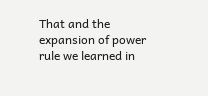That and the expansion of power rule we learned in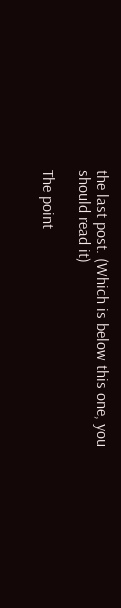the last post. (Which is below this one, you should read it)

The point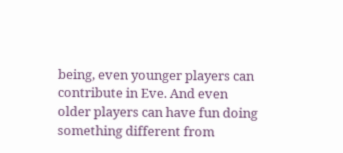being, even younger players can contribute in Eve. And even older players can have fun doing something different from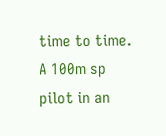time to time. A 100m sp pilot in an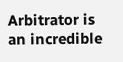Arbitrator is an incredible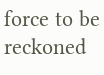force to be reckoned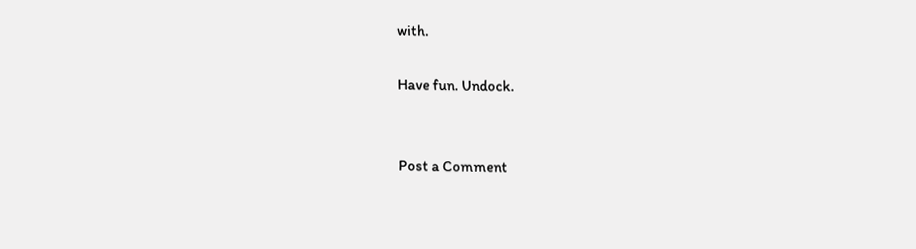with.

Have fun. Undock.


Post a Comment